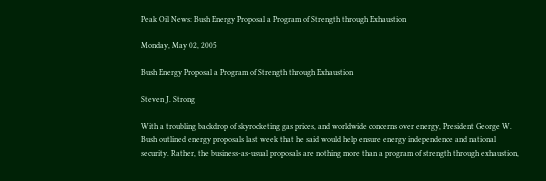Peak Oil News: Bush Energy Proposal a Program of Strength through Exhaustion

Monday, May 02, 2005

Bush Energy Proposal a Program of Strength through Exhaustion

Steven J. Strong

With a troubling backdrop of skyrocketing gas prices, and worldwide concerns over energy, President George W. Bush outlined energy proposals last week that he said would help ensure energy independence and national security. Rather, the business-as-usual proposals are nothing more than a program of strength through exhaustion,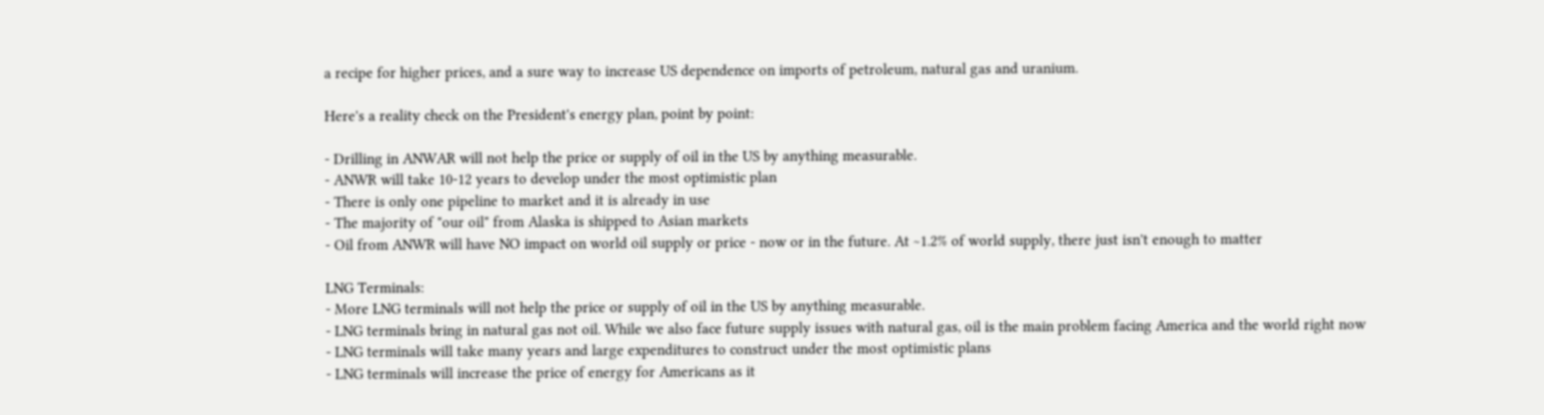a recipe for higher prices, and a sure way to increase US dependence on imports of petroleum, natural gas and uranium.

Here's a reality check on the President's energy plan, point by point:

- Drilling in ANWAR will not help the price or supply of oil in the US by anything measurable.
- ANWR will take 10-12 years to develop under the most optimistic plan
- There is only one pipeline to market and it is already in use
- The majority of "our oil" from Alaska is shipped to Asian markets
- Oil from ANWR will have NO impact on world oil supply or price - now or in the future. At ~1.2% of world supply, there just isn't enough to matter

LNG Terminals:
- More LNG terminals will not help the price or supply of oil in the US by anything measurable.
- LNG terminals bring in natural gas not oil. While we also face future supply issues with natural gas, oil is the main problem facing America and the world right now
- LNG terminals will take many years and large expenditures to construct under the most optimistic plans
- LNG terminals will increase the price of energy for Americans as it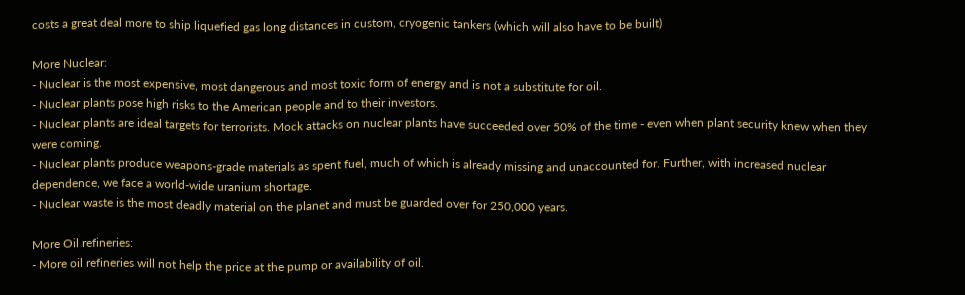costs a great deal more to ship liquefied gas long distances in custom, cryogenic tankers (which will also have to be built)

More Nuclear:
- Nuclear is the most expensive, most dangerous and most toxic form of energy and is not a substitute for oil.
- Nuclear plants pose high risks to the American people and to their investors.
- Nuclear plants are ideal targets for terrorists. Mock attacks on nuclear plants have succeeded over 50% of the time - even when plant security knew when they were coming.
- Nuclear plants produce weapons-grade materials as spent fuel, much of which is already missing and unaccounted for. Further, with increased nuclear dependence, we face a world-wide uranium shortage.
- Nuclear waste is the most deadly material on the planet and must be guarded over for 250,000 years.

More Oil refineries:
- More oil refineries will not help the price at the pump or availability of oil.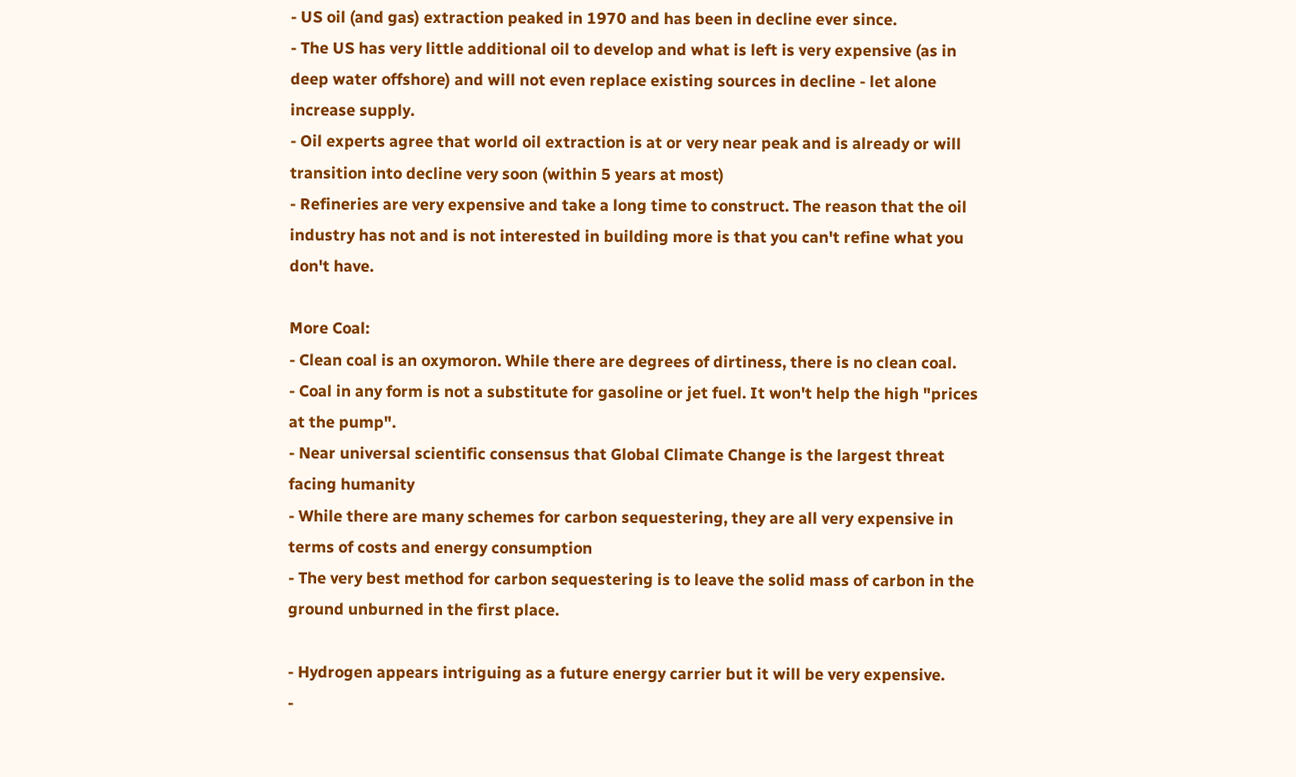- US oil (and gas) extraction peaked in 1970 and has been in decline ever since.
- The US has very little additional oil to develop and what is left is very expensive (as in deep water offshore) and will not even replace existing sources in decline - let alone increase supply.
- Oil experts agree that world oil extraction is at or very near peak and is already or will transition into decline very soon (within 5 years at most)
- Refineries are very expensive and take a long time to construct. The reason that the oil industry has not and is not interested in building more is that you can't refine what you don't have.

More Coal:
- Clean coal is an oxymoron. While there are degrees of dirtiness, there is no clean coal.
- Coal in any form is not a substitute for gasoline or jet fuel. It won't help the high "prices at the pump".
- Near universal scientific consensus that Global Climate Change is the largest threat facing humanity
- While there are many schemes for carbon sequestering, they are all very expensive in terms of costs and energy consumption
- The very best method for carbon sequestering is to leave the solid mass of carbon in the ground unburned in the first place.

- Hydrogen appears intriguing as a future energy carrier but it will be very expensive.
-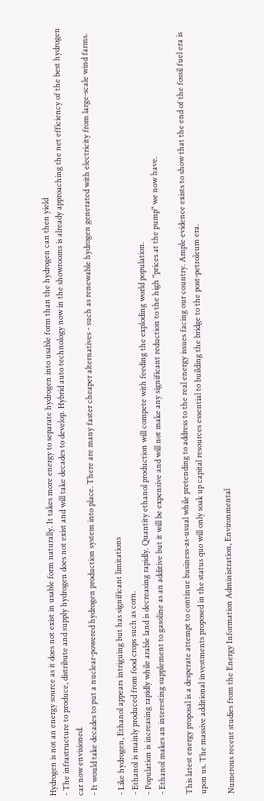Hydrogen is not an energy source as it does not exist in usable form naturally. It takes more energy to separate hydrogen into usable form than the hydrogen can then yield
- The infrastructure to produce, distribute and supply hydrogen does not exist and will take decades to develop. Hybrid auto technology now in the showrooms is already approaching the net efficiency of the best hydrogen car now envisioned.
- It would take decades to put a nuclear-powered hydrogen production system into place. There are many faster cheaper alternatives - such as renewable hydrogen generated with electricity from large-scale wind farms.

- Like hydrogen, Ethanol appears intriguing but has significant limitations
- Ethanol is mainly produced from food crops such as corn.
- Population is increasing rapidly while arable land is decreasing rapidly. Quantity ethanol production will compete with feeding the exploding world population.
- Ethanol makes an interesting supplement to gasoline as an additive but it will be expensive and will not make any significant reduction to the high "prices at the pump" we now have.

This latest energy proposal is a desperate attempt to continue business-as-usual while pretending to address to the real energy issues facing our country. Ample evidence exists to show that the end of the fossil fuel era is upon us. The massive additional investments proposed in the status quo will only soak up capital resources essential to building the bridge to the post-petroleum era.

Numerous recent studies from the Energy Information Administration, Environmental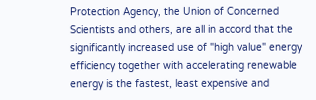Protection Agency, the Union of Concerned Scientists and others, are all in accord that the significantly increased use of "high value" energy efficiency together with accelerating renewable energy is the fastest, least expensive and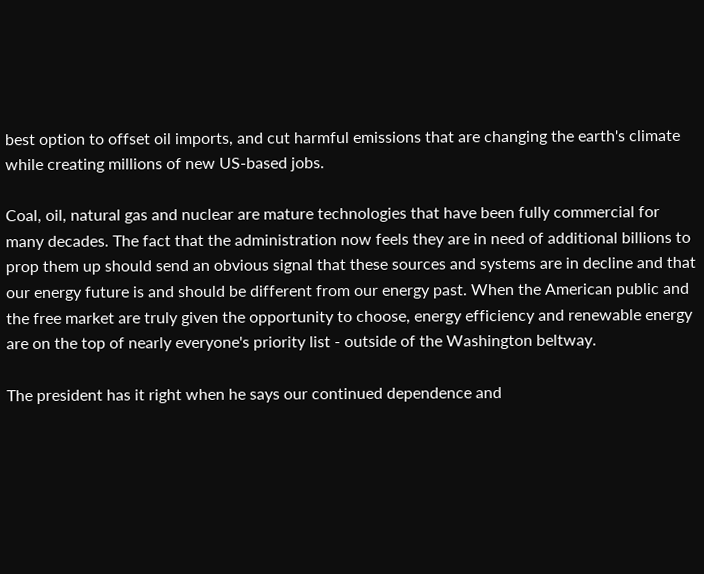best option to offset oil imports, and cut harmful emissions that are changing the earth's climate while creating millions of new US-based jobs.

Coal, oil, natural gas and nuclear are mature technologies that have been fully commercial for many decades. The fact that the administration now feels they are in need of additional billions to prop them up should send an obvious signal that these sources and systems are in decline and that our energy future is and should be different from our energy past. When the American public and the free market are truly given the opportunity to choose, energy efficiency and renewable energy are on the top of nearly everyone's priority list - outside of the Washington beltway.

The president has it right when he says our continued dependence and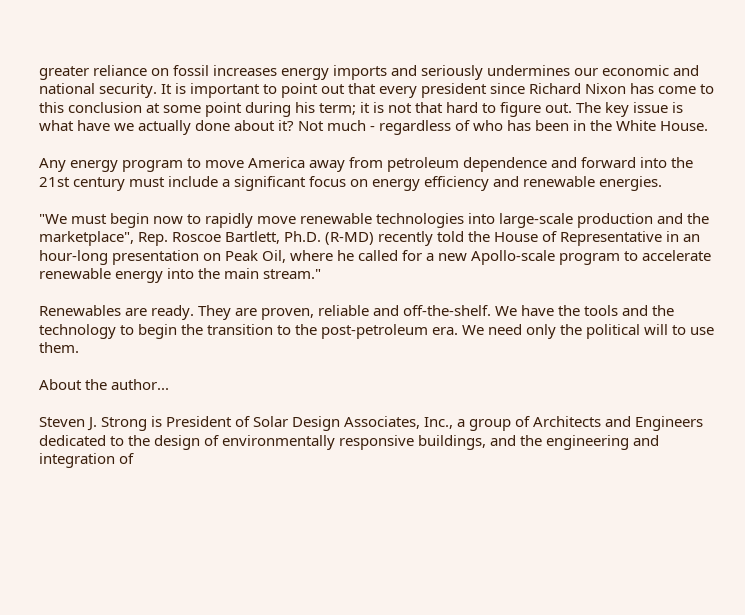greater reliance on fossil increases energy imports and seriously undermines our economic and national security. It is important to point out that every president since Richard Nixon has come to this conclusion at some point during his term; it is not that hard to figure out. The key issue is what have we actually done about it? Not much - regardless of who has been in the White House.

Any energy program to move America away from petroleum dependence and forward into the 21st century must include a significant focus on energy efficiency and renewable energies.

"We must begin now to rapidly move renewable technologies into large-scale production and the marketplace", Rep. Roscoe Bartlett, Ph.D. (R-MD) recently told the House of Representative in an hour-long presentation on Peak Oil, where he called for a new Apollo-scale program to accelerate renewable energy into the main stream."

Renewables are ready. They are proven, reliable and off-the-shelf. We have the tools and the technology to begin the transition to the post-petroleum era. We need only the political will to use them.

About the author...

Steven J. Strong is President of Solar Design Associates, Inc., a group of Architects and Engineers dedicated to the design of environmentally responsive buildings, and the engineering and integration of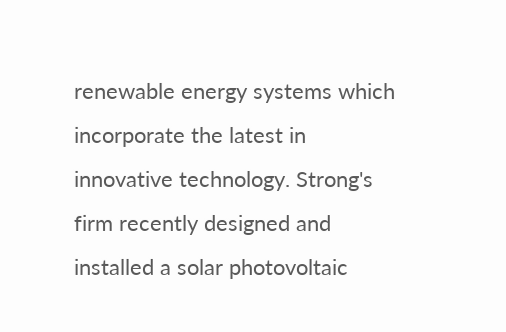renewable energy systems which incorporate the latest in innovative technology. Strong's firm recently designed and installed a solar photovoltaic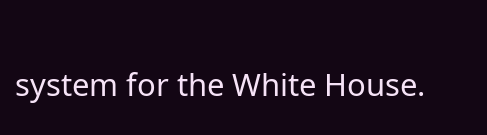system for the White House.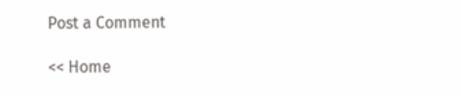Post a Comment

<< Home